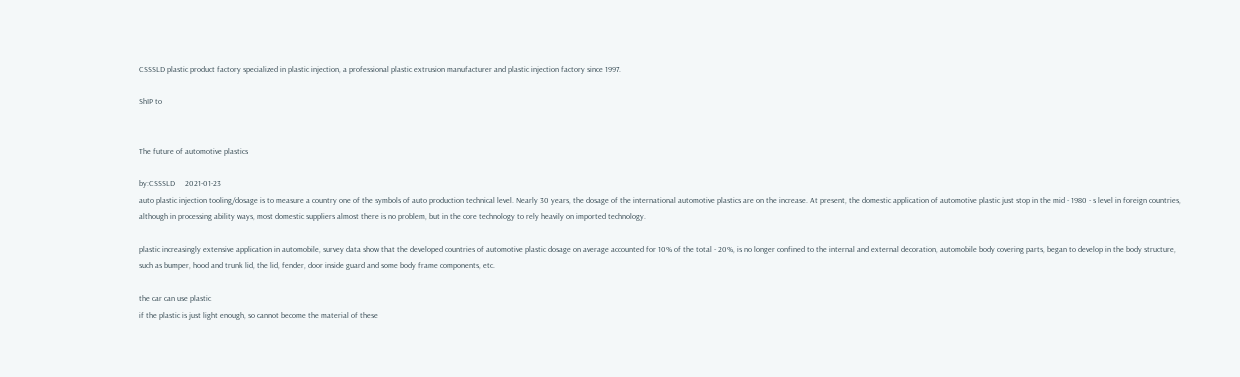CSSSLD plastic product factory specialized in plastic injection, a professional plastic extrusion manufacturer and plastic injection factory since 1997.

ShIP to


The future of automotive plastics

by:CSSSLD     2021-01-23
auto plastic injection tooling/dosage is to measure a country one of the symbols of auto production technical level. Nearly 30 years, the dosage of the international automotive plastics are on the increase. At present, the domestic application of automotive plastic just stop in the mid - 1980 - s level in foreign countries, although in processing ability ways, most domestic suppliers almost there is no problem, but in the core technology to rely heavily on imported technology.

plastic increasingly extensive application in automobile, survey data show that the developed countries of automotive plastic dosage on average accounted for 10% of the total - 20%, is no longer confined to the internal and external decoration, automobile body covering parts, began to develop in the body structure, such as bumper, hood and trunk lid, the lid, fender, door inside guard and some body frame components, etc.

the car can use plastic
if the plastic is just light enough, so cannot become the material of these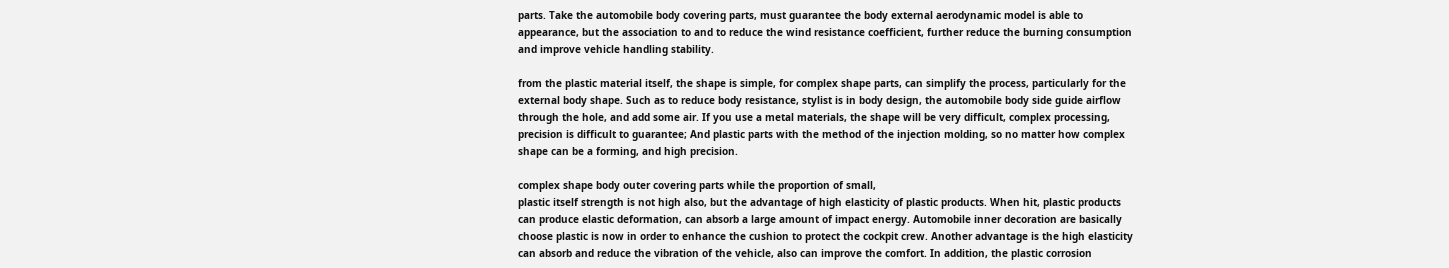parts. Take the automobile body covering parts, must guarantee the body external aerodynamic model is able to appearance, but the association to and to reduce the wind resistance coefficient, further reduce the burning consumption and improve vehicle handling stability.

from the plastic material itself, the shape is simple, for complex shape parts, can simplify the process, particularly for the external body shape. Such as to reduce body resistance, stylist is in body design, the automobile body side guide airflow through the hole, and add some air. If you use a metal materials, the shape will be very difficult, complex processing, precision is difficult to guarantee; And plastic parts with the method of the injection molding, so no matter how complex shape can be a forming, and high precision.

complex shape body outer covering parts while the proportion of small,
plastic itself strength is not high also, but the advantage of high elasticity of plastic products. When hit, plastic products can produce elastic deformation, can absorb a large amount of impact energy. Automobile inner decoration are basically choose plastic is now in order to enhance the cushion to protect the cockpit crew. Another advantage is the high elasticity can absorb and reduce the vibration of the vehicle, also can improve the comfort. In addition, the plastic corrosion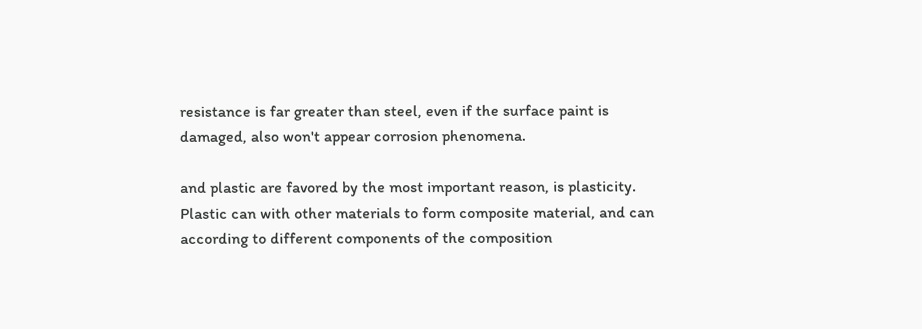resistance is far greater than steel, even if the surface paint is damaged, also won't appear corrosion phenomena.

and plastic are favored by the most important reason, is plasticity. Plastic can with other materials to form composite material, and can according to different components of the composition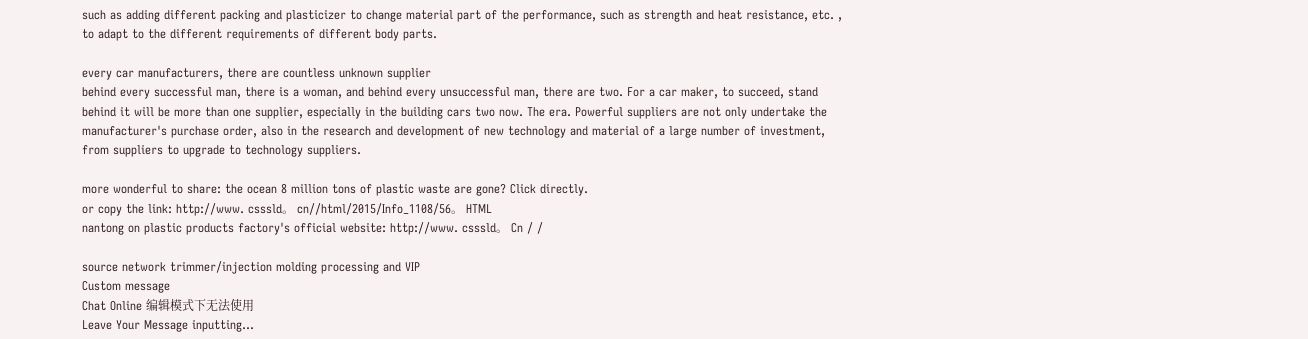such as adding different packing and plasticizer to change material part of the performance, such as strength and heat resistance, etc. , to adapt to the different requirements of different body parts.

every car manufacturers, there are countless unknown supplier
behind every successful man, there is a woman, and behind every unsuccessful man, there are two. For a car maker, to succeed, stand behind it will be more than one supplier, especially in the building cars two now. The era. Powerful suppliers are not only undertake the manufacturer's purchase order, also in the research and development of new technology and material of a large number of investment, from suppliers to upgrade to technology suppliers.

more wonderful to share: the ocean 8 million tons of plastic waste are gone? Click directly.
or copy the link: http://www. csssld。 cn//html/2015/Info_1108/56。 HTML
nantong on plastic products factory's official website: http://www. csssld。 Cn / /

source network trimmer/injection molding processing and VIP
Custom message
Chat Online 编辑模式下无法使用
Leave Your Message inputting...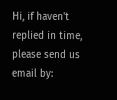Hi, if haven't replied in time, please send us email by: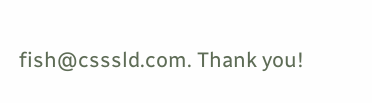fish@csssld.com. Thank you!